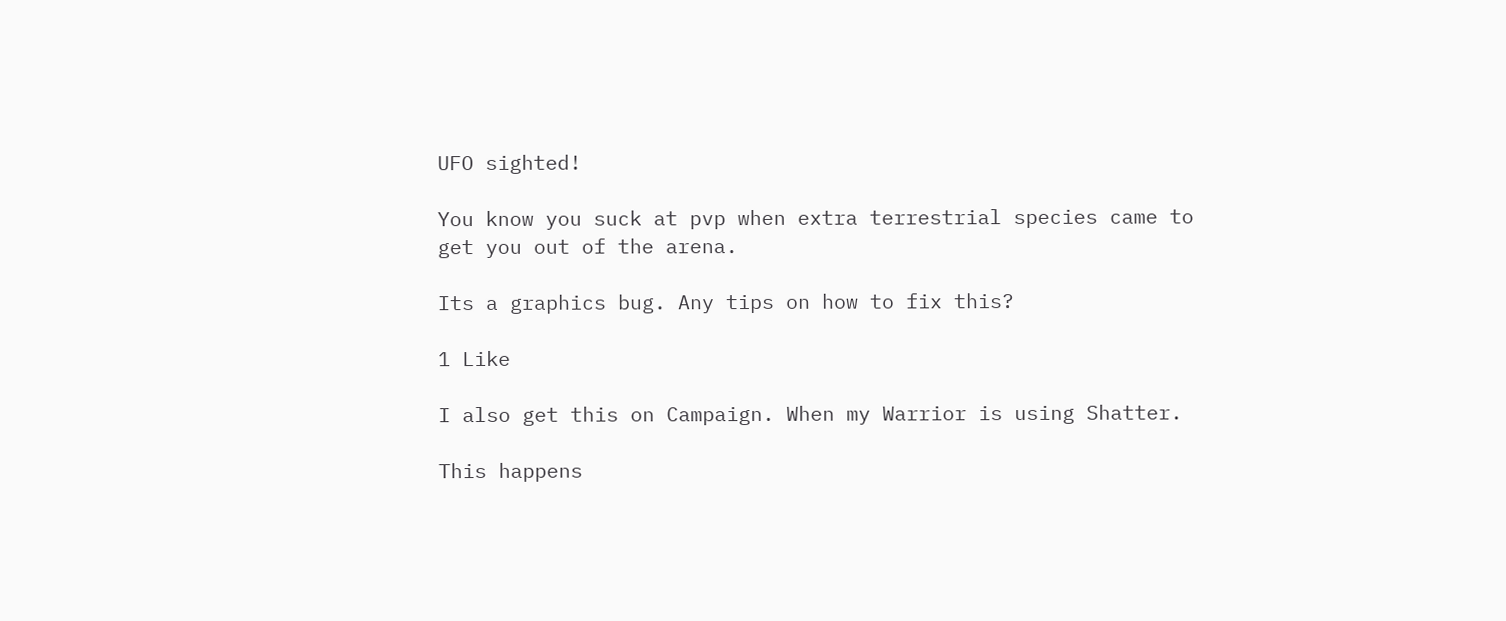UFO sighted!

You know you suck at pvp when extra terrestrial species came to get you out of the arena.

Its a graphics bug. Any tips on how to fix this?

1 Like

I also get this on Campaign. When my Warrior is using Shatter.

This happens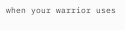when your warrior uses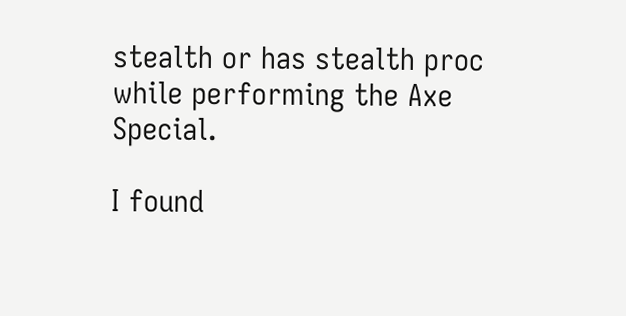stealth or has stealth proc while performing the Axe Special.

I found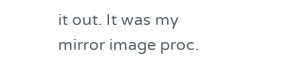it out. It was my mirror image proc.